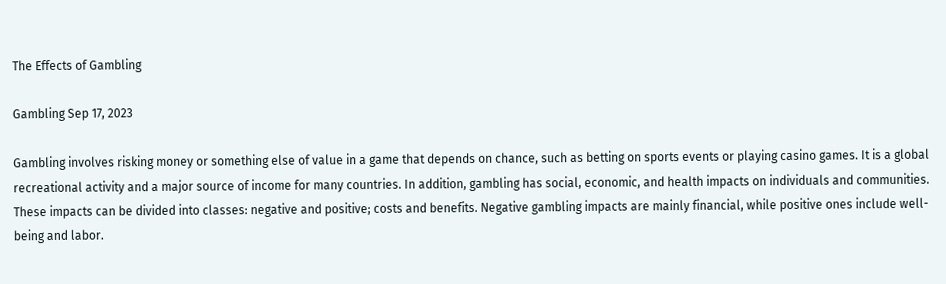The Effects of Gambling

Gambling Sep 17, 2023

Gambling involves risking money or something else of value in a game that depends on chance, such as betting on sports events or playing casino games. It is a global recreational activity and a major source of income for many countries. In addition, gambling has social, economic, and health impacts on individuals and communities. These impacts can be divided into classes: negative and positive; costs and benefits. Negative gambling impacts are mainly financial, while positive ones include well-being and labor.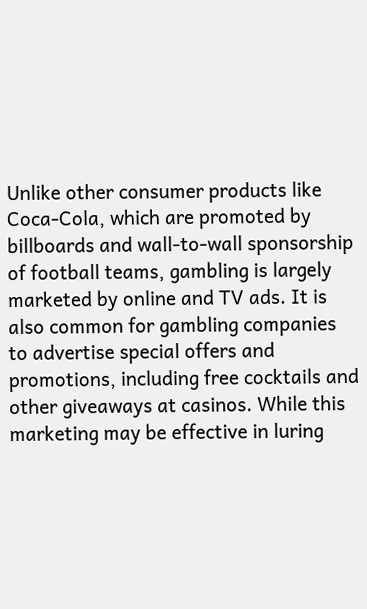Unlike other consumer products like Coca-Cola, which are promoted by billboards and wall-to-wall sponsorship of football teams, gambling is largely marketed by online and TV ads. It is also common for gambling companies to advertise special offers and promotions, including free cocktails and other giveaways at casinos. While this marketing may be effective in luring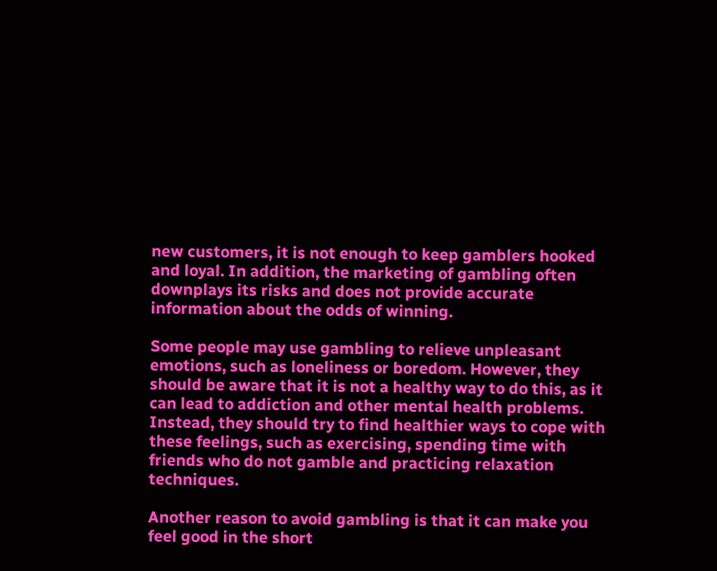new customers, it is not enough to keep gamblers hooked and loyal. In addition, the marketing of gambling often downplays its risks and does not provide accurate information about the odds of winning.

Some people may use gambling to relieve unpleasant emotions, such as loneliness or boredom. However, they should be aware that it is not a healthy way to do this, as it can lead to addiction and other mental health problems. Instead, they should try to find healthier ways to cope with these feelings, such as exercising, spending time with friends who do not gamble and practicing relaxation techniques.

Another reason to avoid gambling is that it can make you feel good in the short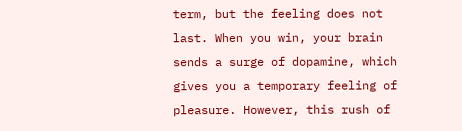term, but the feeling does not last. When you win, your brain sends a surge of dopamine, which gives you a temporary feeling of pleasure. However, this rush of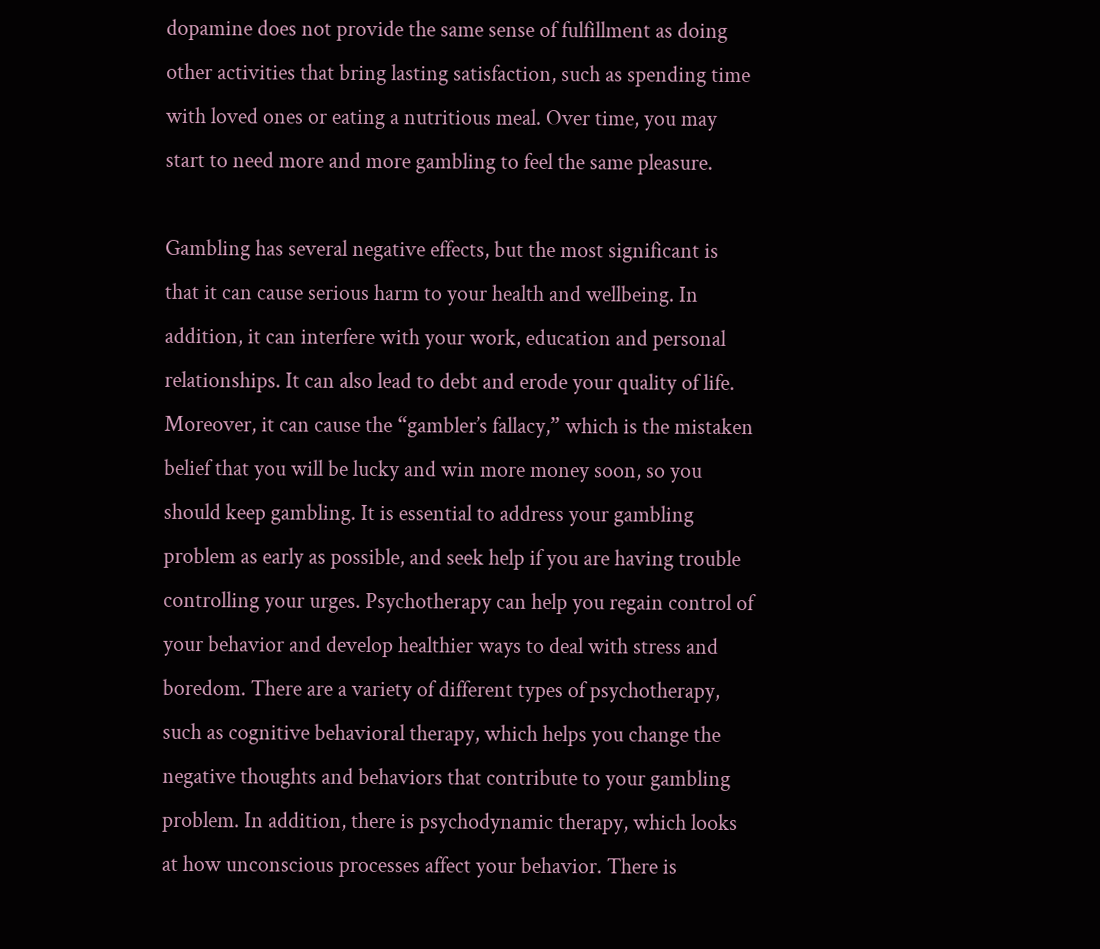dopamine does not provide the same sense of fulfillment as doing other activities that bring lasting satisfaction, such as spending time with loved ones or eating a nutritious meal. Over time, you may start to need more and more gambling to feel the same pleasure.

Gambling has several negative effects, but the most significant is that it can cause serious harm to your health and wellbeing. In addition, it can interfere with your work, education and personal relationships. It can also lead to debt and erode your quality of life. Moreover, it can cause the “gambler’s fallacy,” which is the mistaken belief that you will be lucky and win more money soon, so you should keep gambling. It is essential to address your gambling problem as early as possible, and seek help if you are having trouble controlling your urges. Psychotherapy can help you regain control of your behavior and develop healthier ways to deal with stress and boredom. There are a variety of different types of psychotherapy, such as cognitive behavioral therapy, which helps you change the negative thoughts and behaviors that contribute to your gambling problem. In addition, there is psychodynamic therapy, which looks at how unconscious processes affect your behavior. There is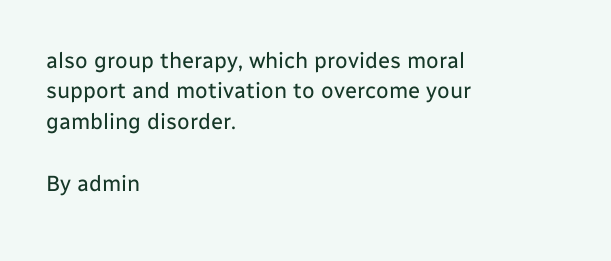also group therapy, which provides moral support and motivation to overcome your gambling disorder.

By admin